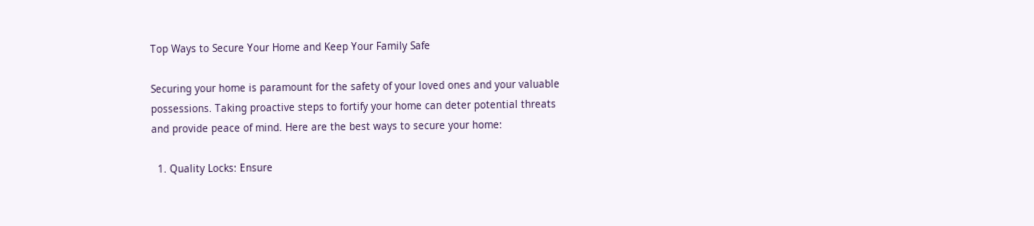Top Ways to Secure Your Home and Keep Your Family Safe

Securing your home is paramount for the safety of your loved ones and your valuable possessions. Taking proactive steps to fortify your home can deter potential threats and provide peace of mind. Here are the best ways to secure your home:

  1. Quality Locks: Ensure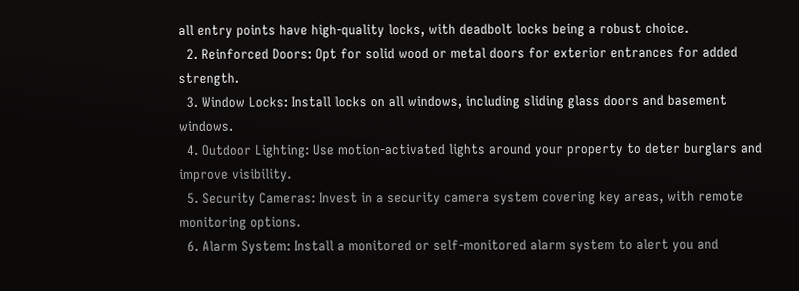all entry points have high-quality locks, with deadbolt locks being a robust choice.
  2. Reinforced Doors: Opt for solid wood or metal doors for exterior entrances for added strength.
  3. Window Locks: Install locks on all windows, including sliding glass doors and basement windows.
  4. Outdoor Lighting: Use motion-activated lights around your property to deter burglars and improve visibility.
  5. Security Cameras: Invest in a security camera system covering key areas, with remote monitoring options.
  6. Alarm System: Install a monitored or self-monitored alarm system to alert you and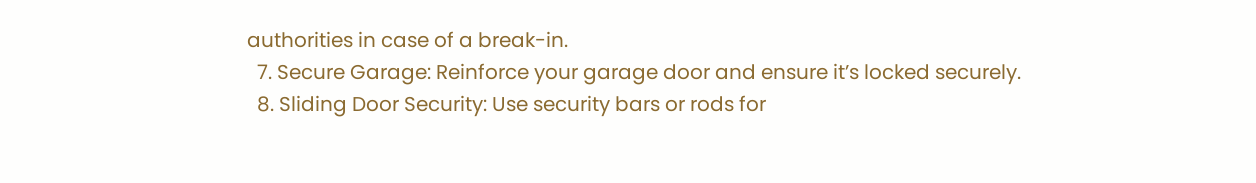authorities in case of a break-in.
  7. Secure Garage: Reinforce your garage door and ensure it’s locked securely.
  8. Sliding Door Security: Use security bars or rods for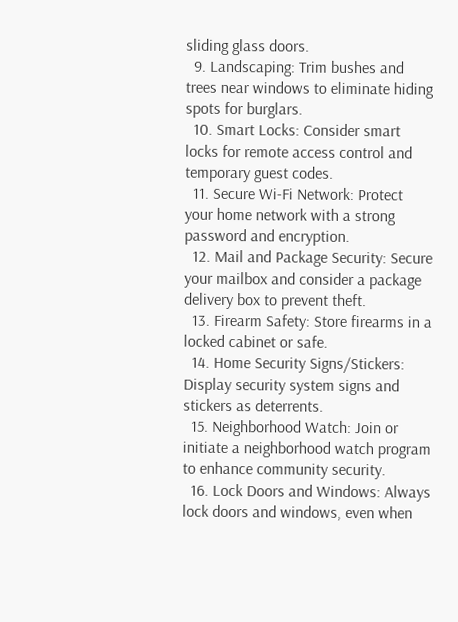sliding glass doors.
  9. Landscaping: Trim bushes and trees near windows to eliminate hiding spots for burglars.
  10. Smart Locks: Consider smart locks for remote access control and temporary guest codes.
  11. Secure Wi-Fi Network: Protect your home network with a strong password and encryption.
  12. Mail and Package Security: Secure your mailbox and consider a package delivery box to prevent theft.
  13. Firearm Safety: Store firearms in a locked cabinet or safe.
  14. Home Security Signs/Stickers: Display security system signs and stickers as deterrents.
  15. Neighborhood Watch: Join or initiate a neighborhood watch program to enhance community security.
  16. Lock Doors and Windows: Always lock doors and windows, even when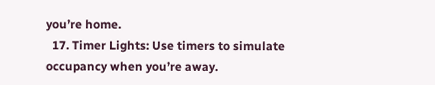you’re home.
  17. Timer Lights: Use timers to simulate occupancy when you’re away.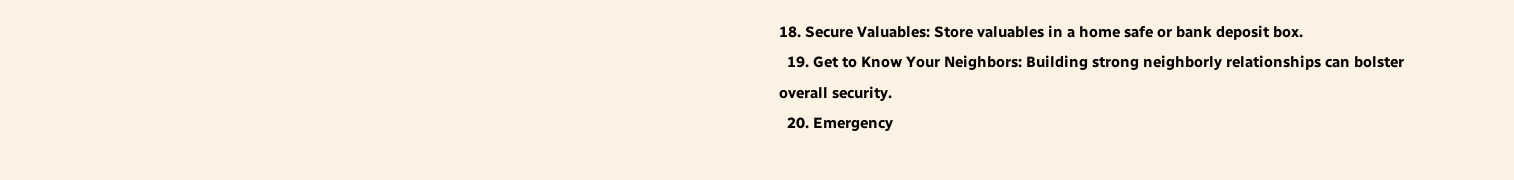18. Secure Valuables: Store valuables in a home safe or bank deposit box.
  19. Get to Know Your Neighbors: Building strong neighborly relationships can bolster overall security.
  20. Emergency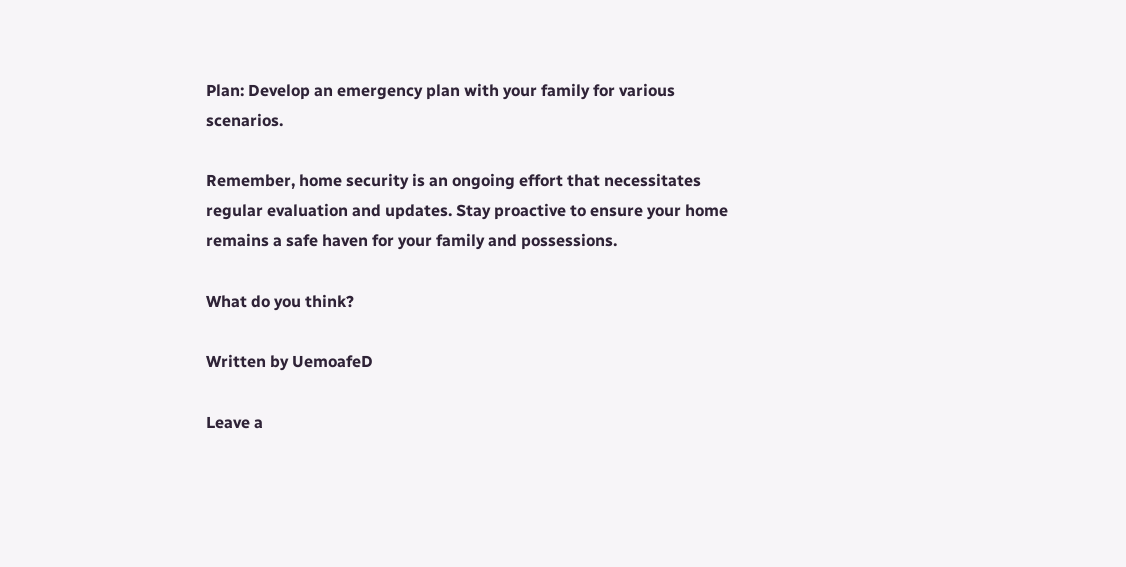Plan: Develop an emergency plan with your family for various scenarios.

Remember, home security is an ongoing effort that necessitates regular evaluation and updates. Stay proactive to ensure your home remains a safe haven for your family and possessions.

What do you think?

Written by UemoafeD

Leave a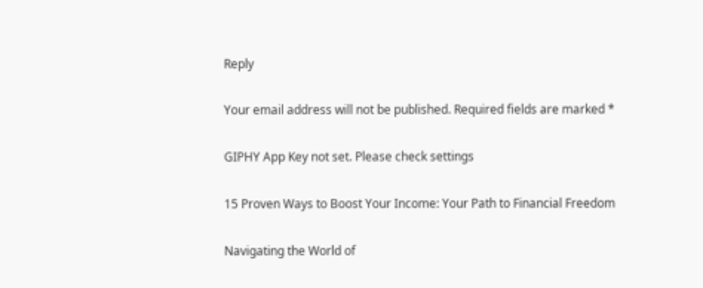Reply

Your email address will not be published. Required fields are marked *

GIPHY App Key not set. Please check settings

15 Proven Ways to Boost Your Income: Your Path to Financial Freedom

Navigating the World of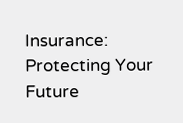Insurance: Protecting Your Future